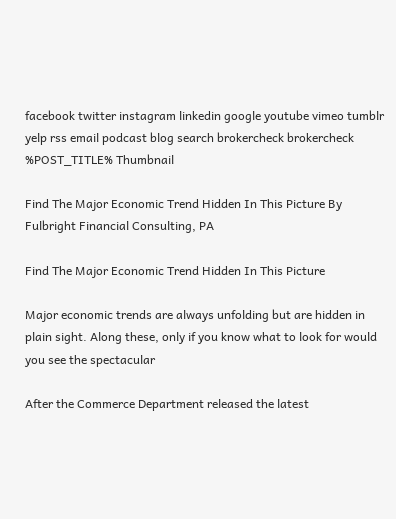facebook twitter instagram linkedin google youtube vimeo tumblr yelp rss email podcast blog search brokercheck brokercheck
%POST_TITLE% Thumbnail

Find The Major Economic Trend Hidden In This Picture By Fulbright Financial Consulting, PA

Find The Major Economic Trend Hidden In This Picture

Major economic trends are always unfolding but are hidden in plain sight. Along these, only if you know what to look for would you see the spectacular

After the Commerce Department released the latest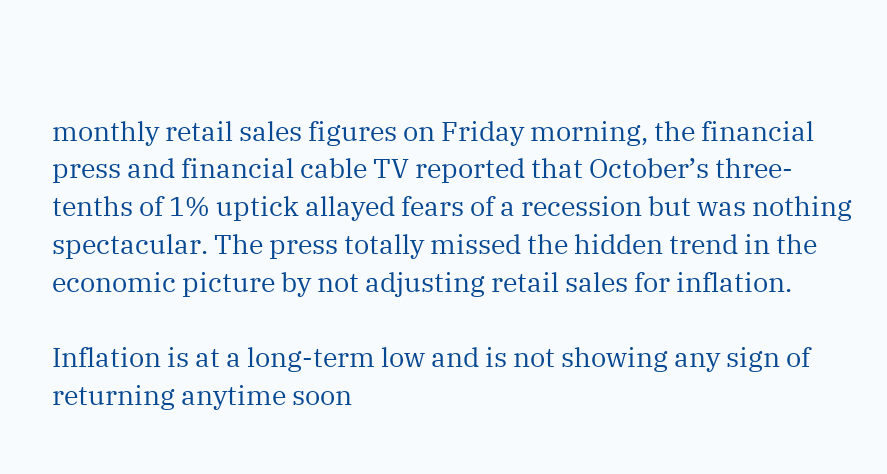monthly retail sales figures on Friday morning, the financial press and financial cable TV reported that October’s three-tenths of 1% uptick allayed fears of a recession but was nothing spectacular. The press totally missed the hidden trend in the economic picture by not adjusting retail sales for inflation.

Inflation is at a long-term low and is not showing any sign of returning anytime soon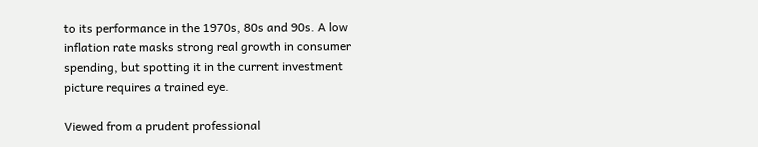to its performance in the 1970s, 80s and 90s. A low inflation rate masks strong real growth in consumer spending, but spotting it in the current investment picture requires a trained eye.

Viewed from a prudent professional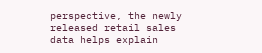perspective, the newly released retail sales data helps explain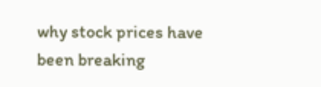why stock prices have been breaking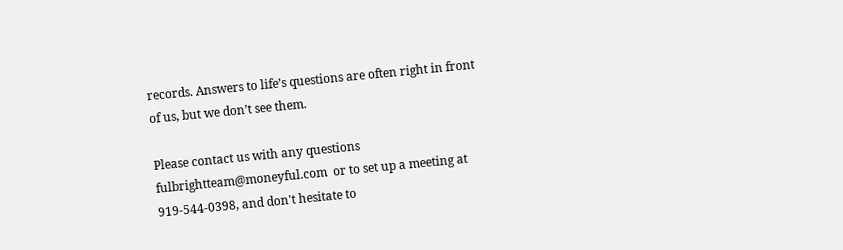records. Answers to life’s questions are often right in front of us, but we don’t see them.

Please contact us with any questions fulbrightteam@moneyful.com  or to set up a meeting at 919-544-0398, and don't hesitate to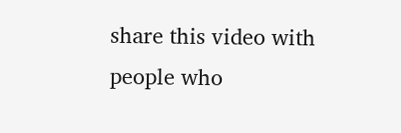share this video with people who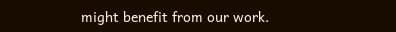might benefit from our work.